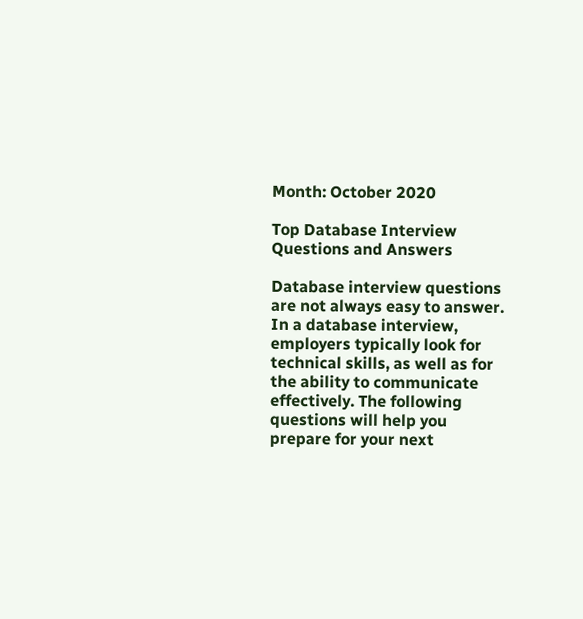Month: October 2020

Top Database Interview Questions and Answers

Database interview questions are not always easy to answer. In a database interview, employers typically look for technical skills, as well as for the ability to communicate effectively. The following questions will help you prepare for your next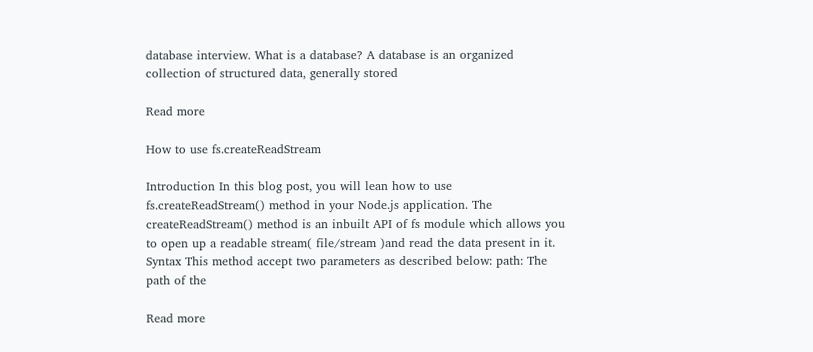database interview. What is a database? A database is an organized collection of structured data, generally stored

Read more

How to use fs.createReadStream

Introduction In this blog post, you will lean how to use fs.createReadStream() method in your Node.js application. The createReadStream() method is an inbuilt API of fs module which allows you to open up a readable stream( file/stream )and read the data present in it. Syntax This method accept two parameters as described below: path: The path of the

Read more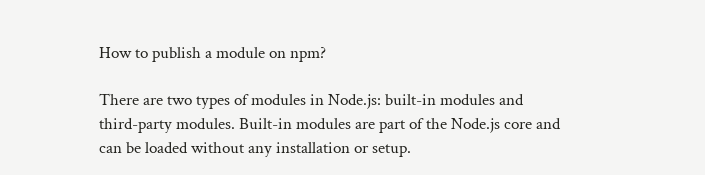How to publish a module on npm?

There are two types of modules in Node.js: built-in modules and third-party modules. Built-in modules are part of the Node.js core and can be loaded without any installation or setup.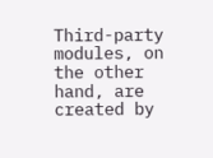Third-party modules, on the other hand, are created by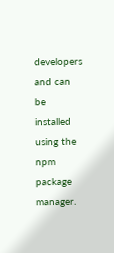developers and can be installed using the npm package manager.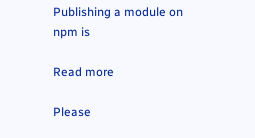Publishing a module on npm is

Read more

Please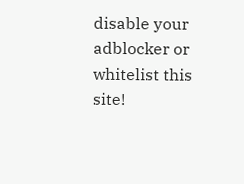disable your adblocker or whitelist this site!